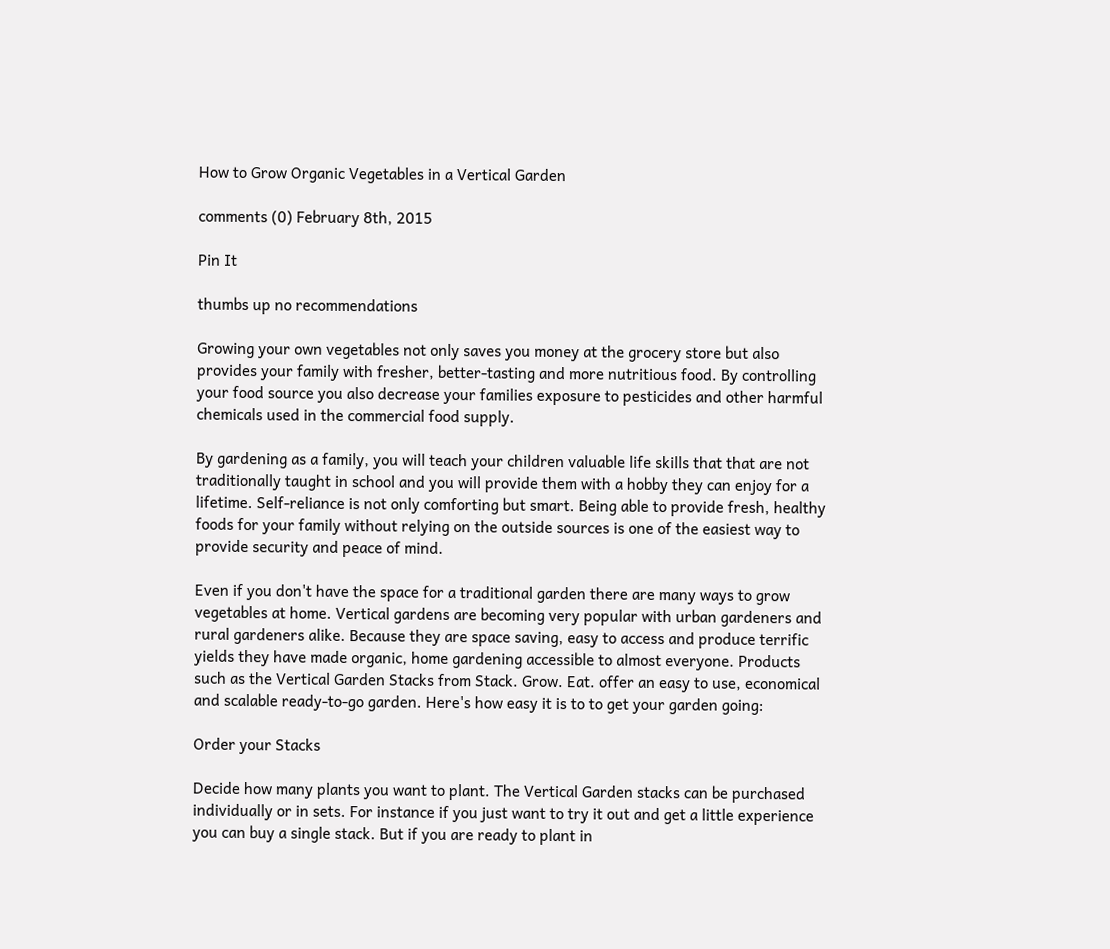How to Grow Organic Vegetables in a Vertical Garden

comments (0) February 8th, 2015

Pin It

thumbs up no recommendations

Growing your own vegetables not only saves you money at the grocery store but also provides your family with fresher, better-tasting and more nutritious food. By controlling your food source you also decrease your families exposure to pesticides and other harmful chemicals used in the commercial food supply.

By gardening as a family, you will teach your children valuable life skills that that are not traditionally taught in school and you will provide them with a hobby they can enjoy for a lifetime. Self-reliance is not only comforting but smart. Being able to provide fresh, healthy foods for your family without relying on the outside sources is one of the easiest way to provide security and peace of mind.

Even if you don't have the space for a traditional garden there are many ways to grow vegetables at home. Vertical gardens are becoming very popular with urban gardeners and rural gardeners alike. Because they are space saving, easy to access and produce terrific yields they have made organic, home gardening accessible to almost everyone. Products such as the Vertical Garden Stacks from Stack. Grow. Eat. offer an easy to use, economical and scalable ready-to-go garden. Here's how easy it is to to get your garden going:

Order your Stacks

Decide how many plants you want to plant. The Vertical Garden stacks can be purchased individually or in sets. For instance if you just want to try it out and get a little experience you can buy a single stack. But if you are ready to plant in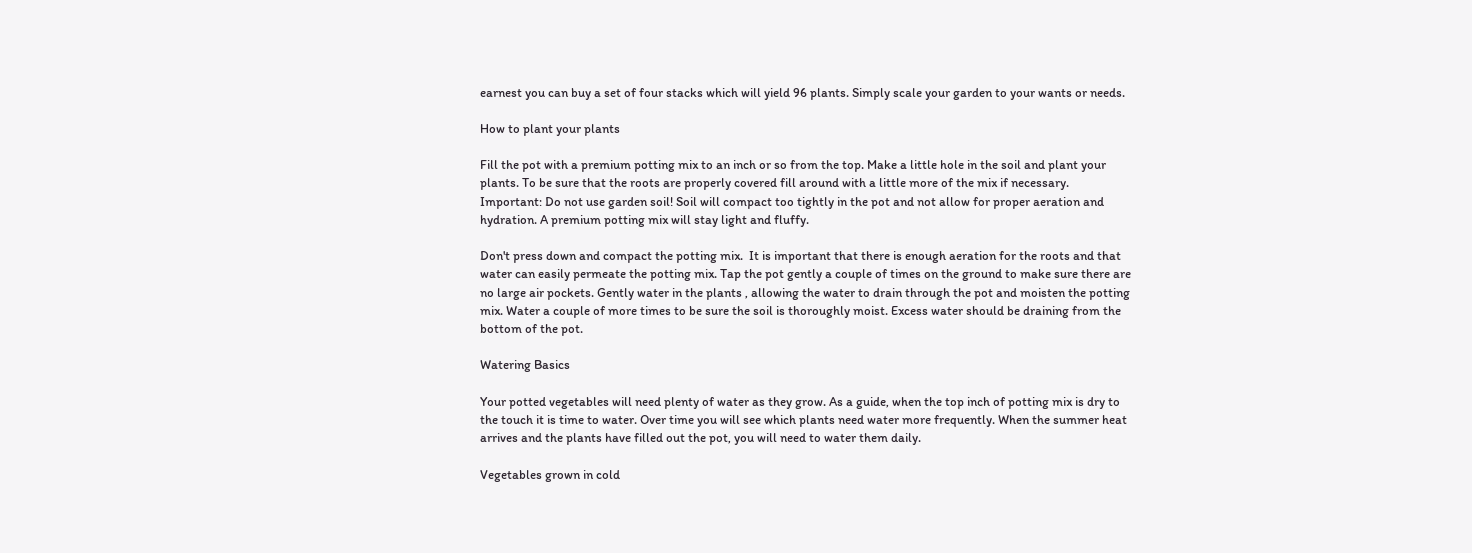earnest you can buy a set of four stacks which will yield 96 plants. Simply scale your garden to your wants or needs.

How to plant your plants

Fill the pot with a premium potting mix to an inch or so from the top. Make a little hole in the soil and plant your plants. To be sure that the roots are properly covered fill around with a little more of the mix if necessary. Important: Do not use garden soil! Soil will compact too tightly in the pot and not allow for proper aeration and hydration. A premium potting mix will stay light and fluffy.

Don't press down and compact the potting mix.  It is important that there is enough aeration for the roots and that water can easily permeate the potting mix. Tap the pot gently a couple of times on the ground to make sure there are no large air pockets. Gently water in the plants , allowing the water to drain through the pot and moisten the potting mix. Water a couple of more times to be sure the soil is thoroughly moist. Excess water should be draining from the bottom of the pot.

Watering Basics

Your potted vegetables will need plenty of water as they grow. As a guide, when the top inch of potting mix is dry to the touch it is time to water. Over time you will see which plants need water more frequently. When the summer heat arrives and the plants have filled out the pot, you will need to water them daily.

Vegetables grown in cold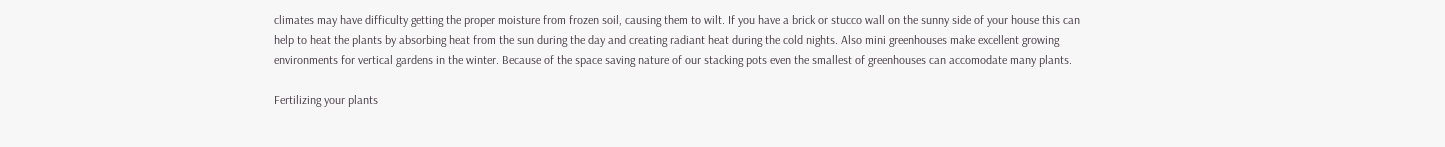climates may have difficulty getting the proper moisture from frozen soil, causing them to wilt. If you have a brick or stucco wall on the sunny side of your house this can help to heat the plants by absorbing heat from the sun during the day and creating radiant heat during the cold nights. Also mini greenhouses make excellent growing environments for vertical gardens in the winter. Because of the space saving nature of our stacking pots even the smallest of greenhouses can accomodate many plants.

Fertilizing your plants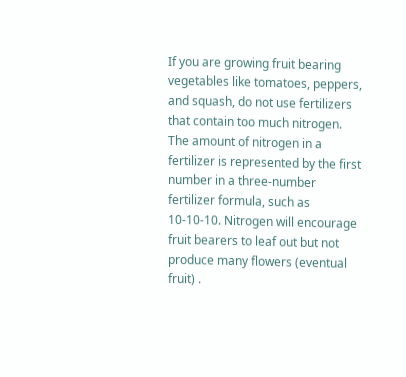If you are growing fruit bearing vegetables like tomatoes, peppers, and squash, do not use fertilizers that contain too much nitrogen. The amount of nitrogen in a fertilizer is represented by the first number in a three-number fertilizer formula, such as 10-10-10. Nitrogen will encourage fruit bearers to leaf out but not produce many flowers (eventual fruit) .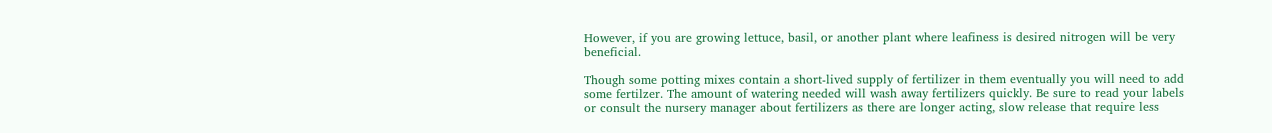However, if you are growing lettuce, basil, or another plant where leafiness is desired nitrogen will be very beneficial.

Though some potting mixes contain a short-lived supply of fertilizer in them eventually you will need to add some fertilzer. The amount of watering needed will wash away fertilizers quickly. Be sure to read your labels or consult the nursery manager about fertilizers as there are longer acting, slow release that require less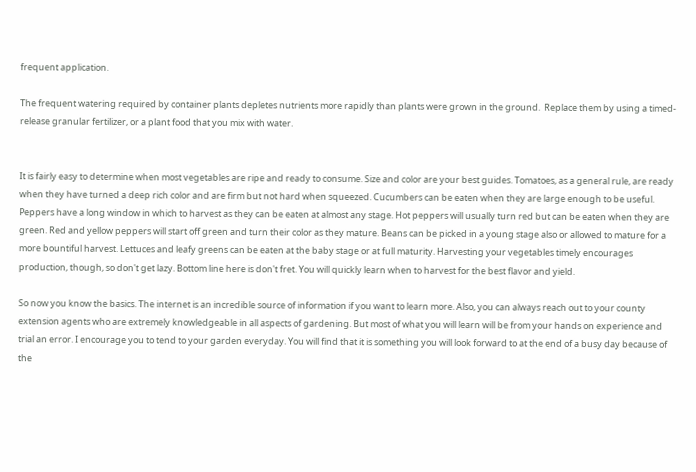frequent application.

The frequent watering required by container plants depletes nutrients more rapidly than plants were grown in the ground.  Replace them by using a timed-release granular fertilizer, or a plant food that you mix with water.


It is fairly easy to determine when most vegetables are ripe and ready to consume. Size and color are your best guides. Tomatoes, as a general rule, are ready when they have turned a deep rich color and are firm but not hard when squeezed. Cucumbers can be eaten when they are large enough to be useful. Peppers have a long window in which to harvest as they can be eaten at almost any stage. Hot peppers will usually turn red but can be eaten when they are green. Red and yellow peppers will start off green and turn their color as they mature. Beans can be picked in a young stage also or allowed to mature for a more bountiful harvest. Lettuces and leafy greens can be eaten at the baby stage or at full maturity. Harvesting your vegetables timely encourages production, though, so don't get lazy. Bottom line here is don't fret. You will quickly learn when to harvest for the best flavor and yield.

So now you know the basics. The internet is an incredible source of information if you want to learn more. Also, you can always reach out to your county extension agents who are extremely knowledgeable in all aspects of gardening. But most of what you will learn will be from your hands on experience and trial an error. I encourage you to tend to your garden everyday. You will find that it is something you will look forward to at the end of a busy day because of the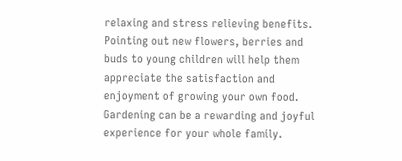relaxing and stress relieving benefits. Pointing out new flowers, berries and buds to young children will help them appreciate the satisfaction and enjoyment of growing your own food. Gardening can be a rewarding and joyful experience for your whole family.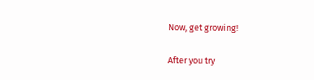Now, get growing!


After you try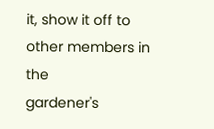it, show it off to other members in the
gardener's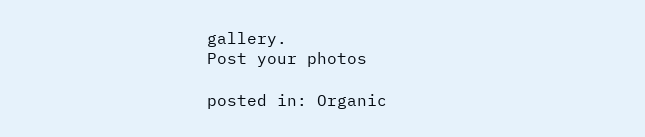gallery.
Post your photos

posted in: Organic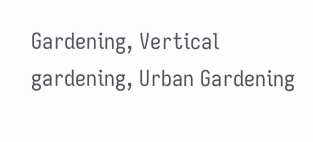Gardening, Vertical gardening, Urban Gardening